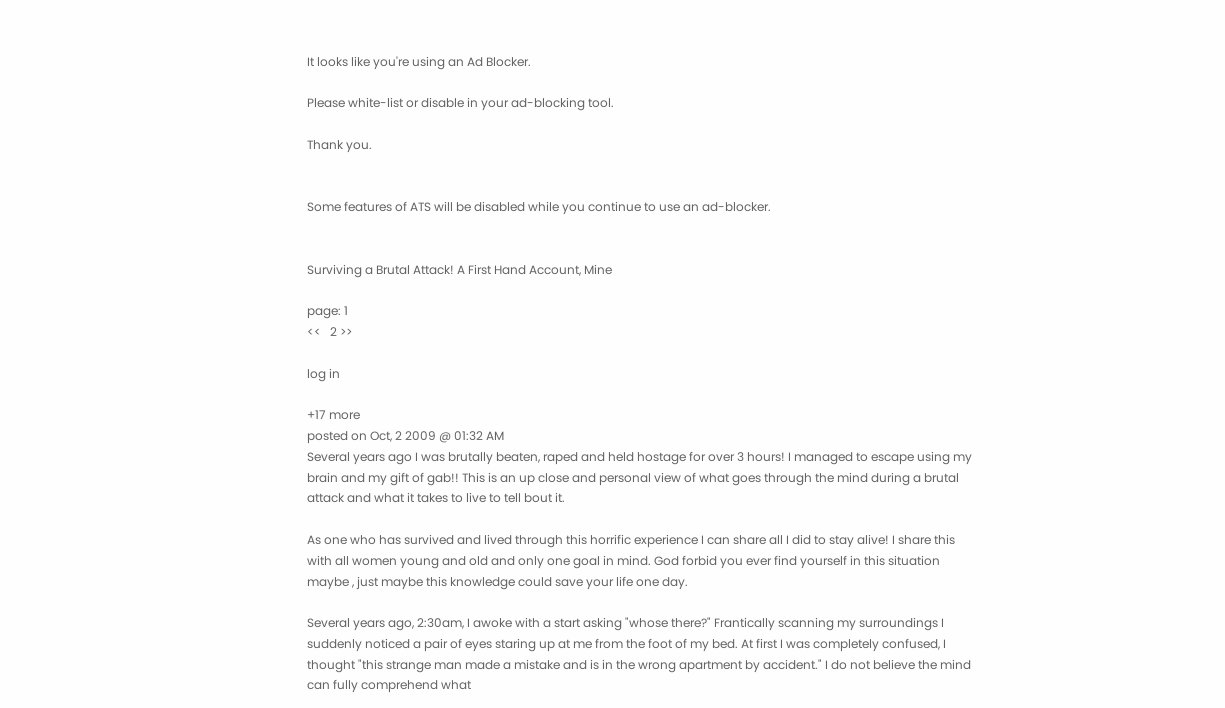It looks like you're using an Ad Blocker.

Please white-list or disable in your ad-blocking tool.

Thank you.


Some features of ATS will be disabled while you continue to use an ad-blocker.


Surviving a Brutal Attack! A First Hand Account, Mine

page: 1
<<   2 >>

log in

+17 more
posted on Oct, 2 2009 @ 01:32 AM
Several years ago I was brutally beaten, raped and held hostage for over 3 hours! I managed to escape using my brain and my gift of gab!! This is an up close and personal view of what goes through the mind during a brutal
attack and what it takes to live to tell bout it.

As one who has survived and lived through this horrific experience I can share all I did to stay alive! I share this with all women young and old and only one goal in mind. God forbid you ever find yourself in this situation maybe , just maybe this knowledge could save your life one day.

Several years ago, 2:30am, I awoke with a start asking "whose there?" Frantically scanning my surroundings I suddenly noticed a pair of eyes staring up at me from the foot of my bed. At first I was completely confused, I thought "this strange man made a mistake and is in the wrong apartment by accident." I do not believe the mind can fully comprehend what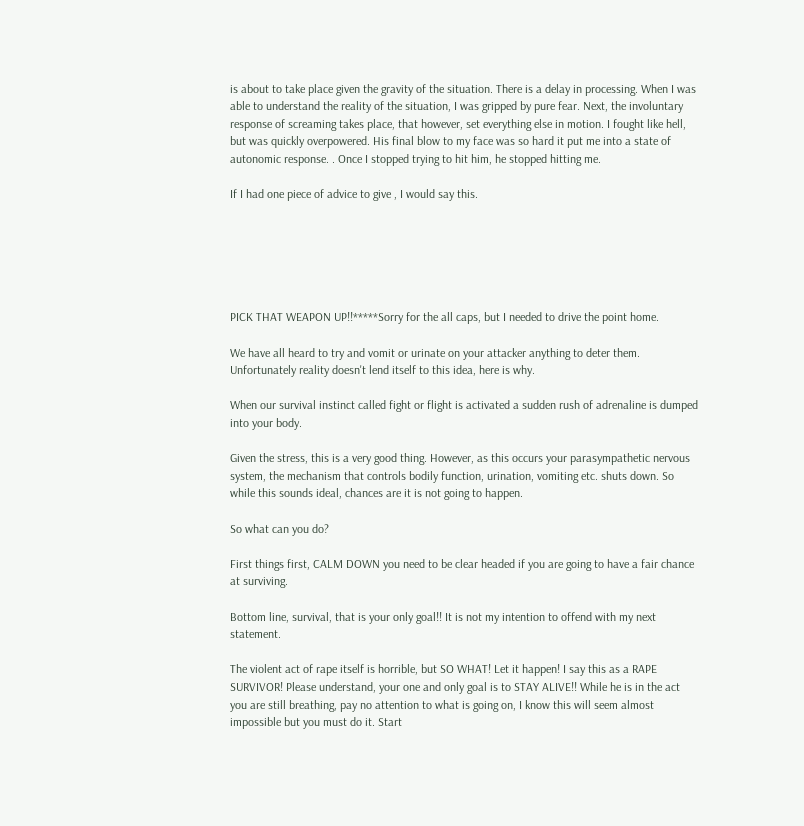is about to take place given the gravity of the situation. There is a delay in processing. When I was able to understand the reality of the situation, I was gripped by pure fear. Next, the involuntary response of screaming takes place, that however, set everything else in motion. I fought like hell, but was quickly overpowered. His final blow to my face was so hard it put me into a state of autonomic response. . Once I stopped trying to hit him, he stopped hitting me.

If I had one piece of advice to give , I would say this.






PICK THAT WEAPON UP!!*****Sorry for the all caps, but I needed to drive the point home.

We have all heard to try and vomit or urinate on your attacker anything to deter them. Unfortunately reality doesn't lend itself to this idea, here is why.

When our survival instinct called fight or flight is activated a sudden rush of adrenaline is dumped into your body.

Given the stress, this is a very good thing. However, as this occurs your parasympathetic nervous system, the mechanism that controls bodily function, urination, vomiting etc. shuts down. So while this sounds ideal, chances are it is not going to happen.

So what can you do?

First things first, CALM DOWN you need to be clear headed if you are going to have a fair chance at surviving.

Bottom line, survival, that is your only goal!! It is not my intention to offend with my next statement.

The violent act of rape itself is horrible, but SO WHAT! Let it happen! I say this as a RAPE SURVIVOR! Please understand, your one and only goal is to STAY ALIVE!! While he is in the act you are still breathing, pay no attention to what is going on, I know this will seem almost impossible but you must do it. Start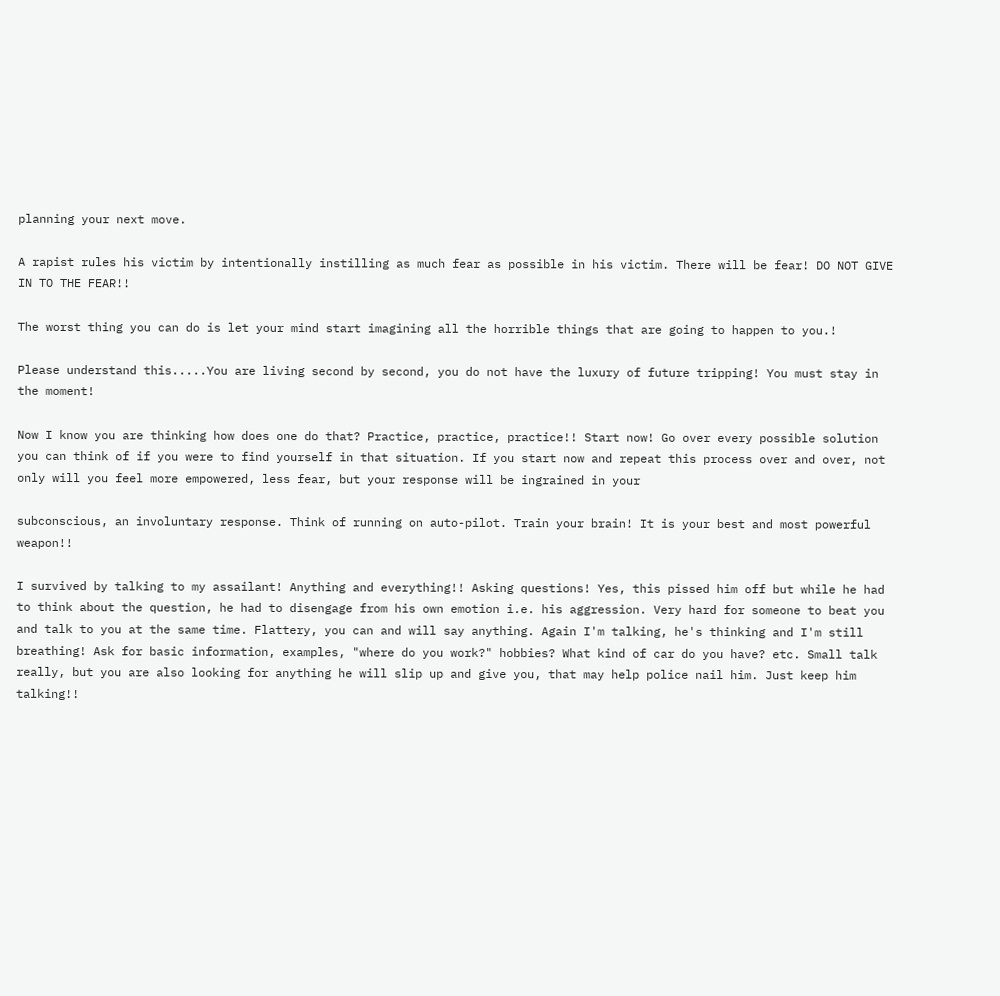planning your next move.

A rapist rules his victim by intentionally instilling as much fear as possible in his victim. There will be fear! DO NOT GIVE IN TO THE FEAR!!

The worst thing you can do is let your mind start imagining all the horrible things that are going to happen to you.!

Please understand this.....You are living second by second, you do not have the luxury of future tripping! You must stay in the moment!

Now I know you are thinking how does one do that? Practice, practice, practice!! Start now! Go over every possible solution you can think of if you were to find yourself in that situation. If you start now and repeat this process over and over, not only will you feel more empowered, less fear, but your response will be ingrained in your

subconscious, an involuntary response. Think of running on auto-pilot. Train your brain! It is your best and most powerful weapon!!

I survived by talking to my assailant! Anything and everything!! Asking questions! Yes, this pissed him off but while he had to think about the question, he had to disengage from his own emotion i.e. his aggression. Very hard for someone to beat you and talk to you at the same time. Flattery, you can and will say anything. Again I'm talking, he's thinking and I'm still breathing! Ask for basic information, examples, "where do you work?" hobbies? What kind of car do you have? etc. Small talk really, but you are also looking for anything he will slip up and give you, that may help police nail him. Just keep him talking!!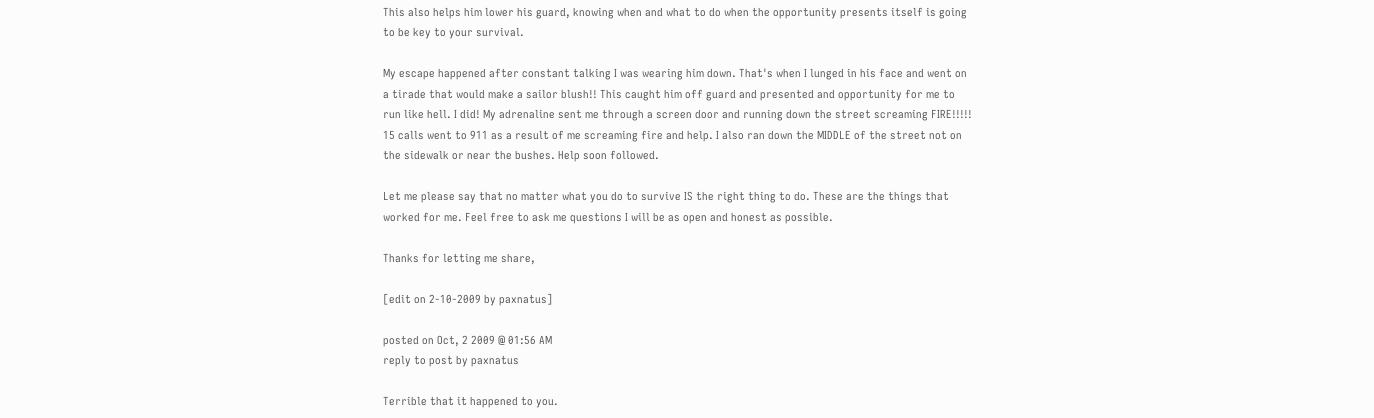This also helps him lower his guard, knowing when and what to do when the opportunity presents itself is going to be key to your survival.

My escape happened after constant talking I was wearing him down. That's when I lunged in his face and went on a tirade that would make a sailor blush!! This caught him off guard and presented and opportunity for me to run like hell. I did! My adrenaline sent me through a screen door and running down the street screaming FIRE!!!!! 15 calls went to 911 as a result of me screaming fire and help. I also ran down the MIDDLE of the street not on the sidewalk or near the bushes. Help soon followed.

Let me please say that no matter what you do to survive IS the right thing to do. These are the things that worked for me. Feel free to ask me questions I will be as open and honest as possible.

Thanks for letting me share,

[edit on 2-10-2009 by paxnatus]

posted on Oct, 2 2009 @ 01:56 AM
reply to post by paxnatus

Terrible that it happened to you.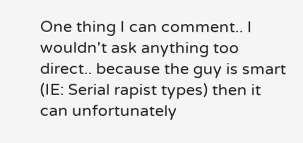One thing I can comment.. I wouldn't ask anything too direct.. because the guy is smart (IE: Serial rapist types) then it can unfortunately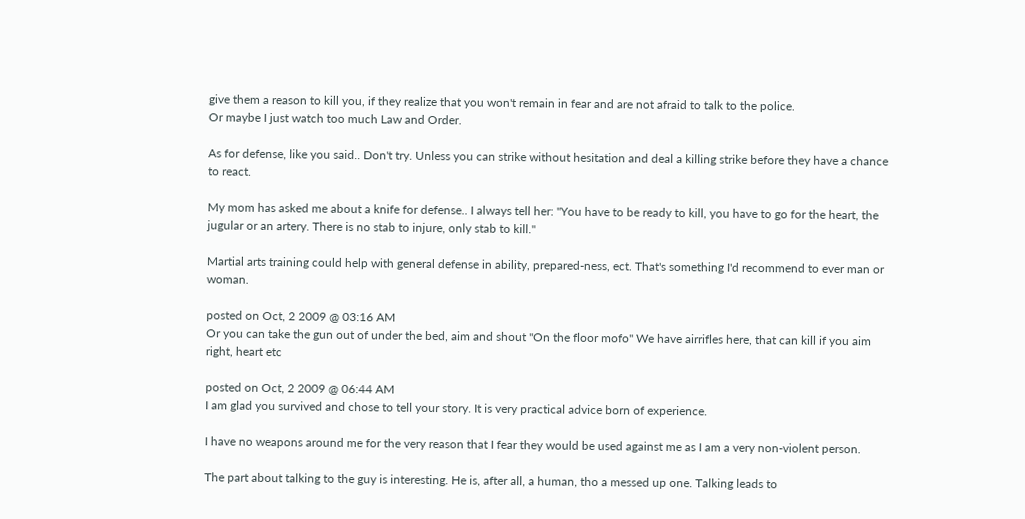give them a reason to kill you, if they realize that you won't remain in fear and are not afraid to talk to the police.
Or maybe I just watch too much Law and Order.

As for defense, like you said.. Don't try. Unless you can strike without hesitation and deal a killing strike before they have a chance to react.

My mom has asked me about a knife for defense.. I always tell her: "You have to be ready to kill, you have to go for the heart, the jugular or an artery. There is no stab to injure, only stab to kill."

Martial arts training could help with general defense in ability, prepared-ness, ect. That's something I'd recommend to ever man or woman.

posted on Oct, 2 2009 @ 03:16 AM
Or you can take the gun out of under the bed, aim and shout "On the floor mofo" We have airrifles here, that can kill if you aim right, heart etc

posted on Oct, 2 2009 @ 06:44 AM
I am glad you survived and chose to tell your story. It is very practical advice born of experience.

I have no weapons around me for the very reason that I fear they would be used against me as I am a very non-violent person.

The part about talking to the guy is interesting. He is, after all, a human, tho a messed up one. Talking leads to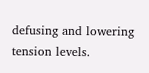defusing and lowering tension levels.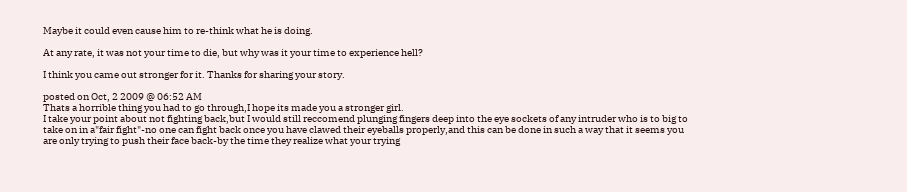Maybe it could even cause him to re-think what he is doing.

At any rate, it was not your time to die, but why was it your time to experience hell?

I think you came out stronger for it. Thanks for sharing your story.

posted on Oct, 2 2009 @ 06:52 AM
Thats a horrible thing you had to go through,I hope its made you a stronger girl.
I take your point about not fighting back,but I would still reccomend plunging fingers deep into the eye sockets of any intruder who is to big to take on in a"fair fight"-no one can fight back once you have clawed their eyeballs properly,and this can be done in such a way that it seems you are only trying to push their face back-by the time they realize what your trying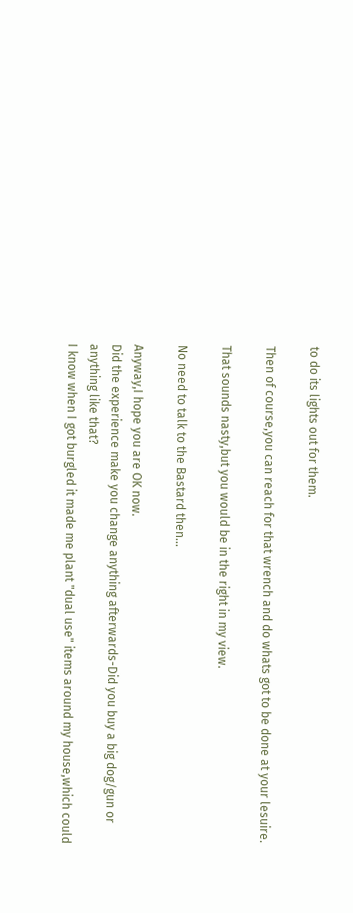to do its lights out for them.

Then of course,you can reach for that wrench and do whats got to be done at your lesuire.

That sounds nasty,but you would be in the right in my view.

No need to talk to the Bastard then...

Anyway,I hope you are OK now.
Did the experience make you change anything afterwards-Did you buy a big dog/gun or anything like that?
I know when I got burgled it made me plant "dual use" items around my house,which could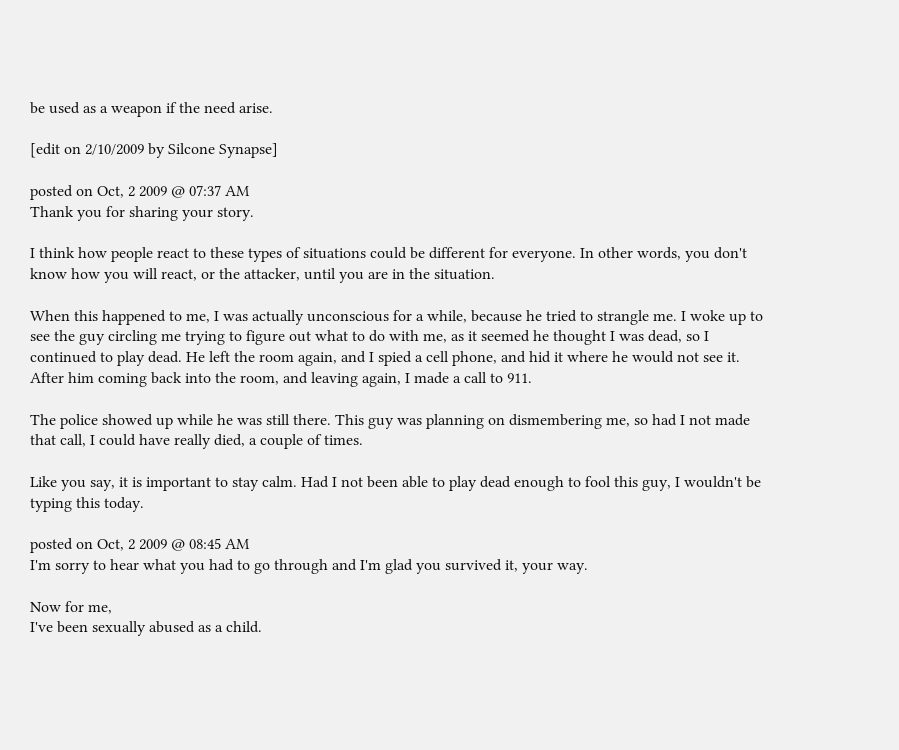be used as a weapon if the need arise.

[edit on 2/10/2009 by Silcone Synapse]

posted on Oct, 2 2009 @ 07:37 AM
Thank you for sharing your story.

I think how people react to these types of situations could be different for everyone. In other words, you don't know how you will react, or the attacker, until you are in the situation.

When this happened to me, I was actually unconscious for a while, because he tried to strangle me. I woke up to see the guy circling me trying to figure out what to do with me, as it seemed he thought I was dead, so I continued to play dead. He left the room again, and I spied a cell phone, and hid it where he would not see it. After him coming back into the room, and leaving again, I made a call to 911.

The police showed up while he was still there. This guy was planning on dismembering me, so had I not made that call, I could have really died, a couple of times.

Like you say, it is important to stay calm. Had I not been able to play dead enough to fool this guy, I wouldn't be typing this today.

posted on Oct, 2 2009 @ 08:45 AM
I'm sorry to hear what you had to go through and I'm glad you survived it, your way.

Now for me,
I've been sexually abused as a child.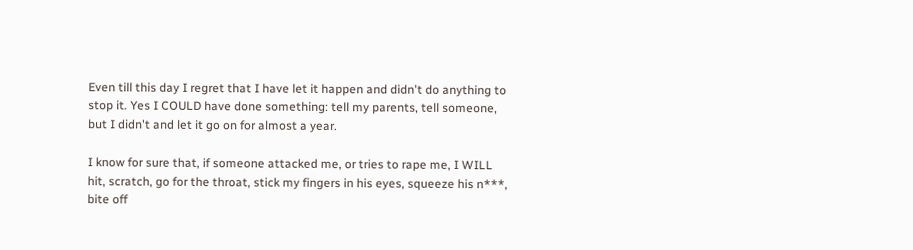Even till this day I regret that I have let it happen and didn't do anything to stop it. Yes I COULD have done something: tell my parents, tell someone, but I didn't and let it go on for almost a year.

I know for sure that, if someone attacked me, or tries to rape me, I WILL hit, scratch, go for the throat, stick my fingers in his eyes, squeeze his n***, bite off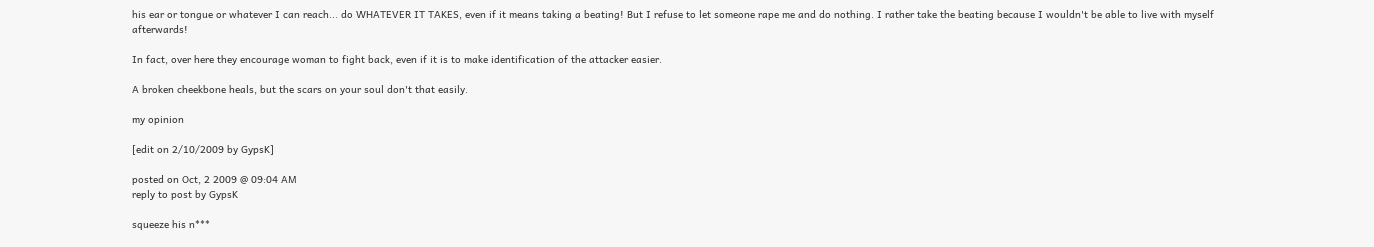his ear or tongue or whatever I can reach... do WHATEVER IT TAKES, even if it means taking a beating! But I refuse to let someone rape me and do nothing. I rather take the beating because I wouldn't be able to live with myself afterwards!

In fact, over here they encourage woman to fight back, even if it is to make identification of the attacker easier.

A broken cheekbone heals, but the scars on your soul don't that easily.

my opinion

[edit on 2/10/2009 by GypsK]

posted on Oct, 2 2009 @ 09:04 AM
reply to post by GypsK

squeeze his n***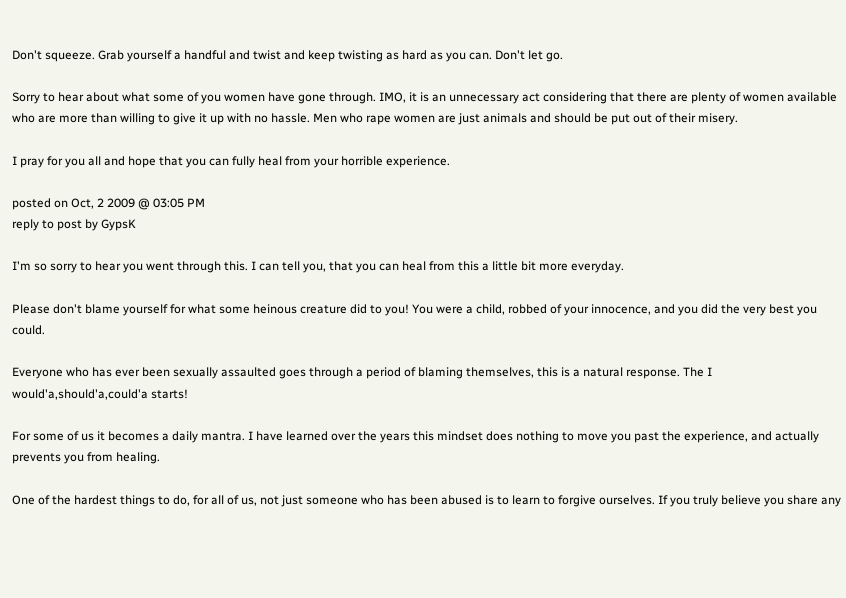Don't squeeze. Grab yourself a handful and twist and keep twisting as hard as you can. Don't let go.

Sorry to hear about what some of you women have gone through. IMO, it is an unnecessary act considering that there are plenty of women available who are more than willing to give it up with no hassle. Men who rape women are just animals and should be put out of their misery.

I pray for you all and hope that you can fully heal from your horrible experience.

posted on Oct, 2 2009 @ 03:05 PM
reply to post by GypsK

I'm so sorry to hear you went through this. I can tell you, that you can heal from this a little bit more everyday.

Please don't blame yourself for what some heinous creature did to you! You were a child, robbed of your innocence, and you did the very best you could.

Everyone who has ever been sexually assaulted goes through a period of blaming themselves, this is a natural response. The I would'a,should'a,could'a starts!

For some of us it becomes a daily mantra. I have learned over the years this mindset does nothing to move you past the experience, and actually prevents you from healing.

One of the hardest things to do, for all of us, not just someone who has been abused is to learn to forgive ourselves. If you truly believe you share any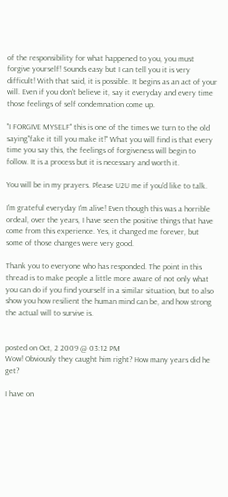of the responsibility for what happened to you, you must forgive yourself! Sounds easy but I can tell you it is very difficult! With that said, it is possible. It begins as an act of your will. Even if you don't believe it, say it everyday and every time those feelings of self condemnation come up.

"I FORGIVE MYSELF" this is one of the times we turn to the old saying"fake it till you make it!" What you will find is that every time you say this, the feelings of forgiveness will begin to follow. It is a process but it is necessary and worth it.

You will be in my prayers. Please U2U me if you'd like to talk.

I'm grateful everyday I'm alive! Even though this was a horrible ordeal, over the years, I have seen the positive things that have come from this experience. Yes, it changed me forever, but some of those changes were very good.

Thank you to everyone who has responded. The point in this thread is to make people a little more aware of not only what you can do if you find yourself in a similar situation, but to also show you how resilient the human mind can be, and how strong the actual will to survive is.


posted on Oct, 2 2009 @ 03:12 PM
Wow! Obviously they caught him right? How many years did he get?

I have on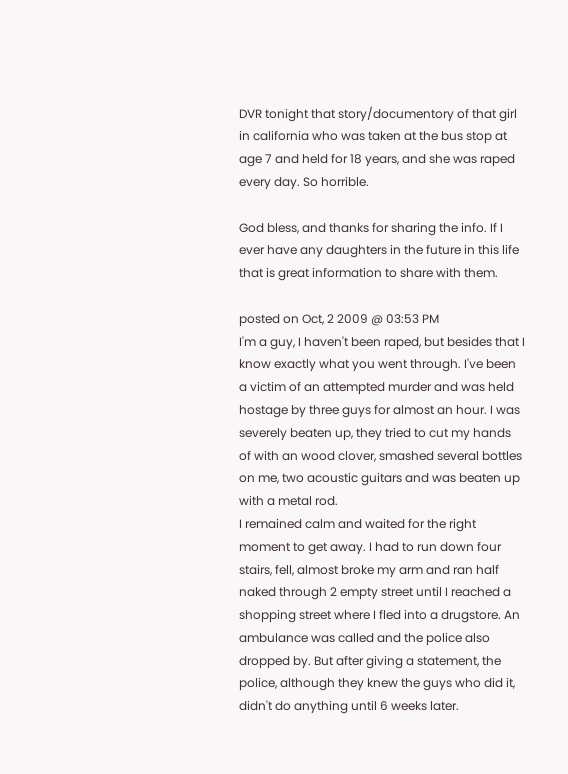DVR tonight that story/documentory of that girl in california who was taken at the bus stop at age 7 and held for 18 years, and she was raped every day. So horrible.

God bless, and thanks for sharing the info. If I ever have any daughters in the future in this life that is great information to share with them.

posted on Oct, 2 2009 @ 03:53 PM
I'm a guy, I haven't been raped, but besides that I know exactly what you went through. I've been a victim of an attempted murder and was held hostage by three guys for almost an hour. I was severely beaten up, they tried to cut my hands of with an wood clover, smashed several bottles on me, two acoustic guitars and was beaten up with a metal rod.
I remained calm and waited for the right moment to get away. I had to run down four stairs, fell, almost broke my arm and ran half naked through 2 empty street until I reached a shopping street where I fled into a drugstore. An ambulance was called and the police also dropped by. But after giving a statement, the police, although they knew the guys who did it, didn't do anything until 6 weeks later.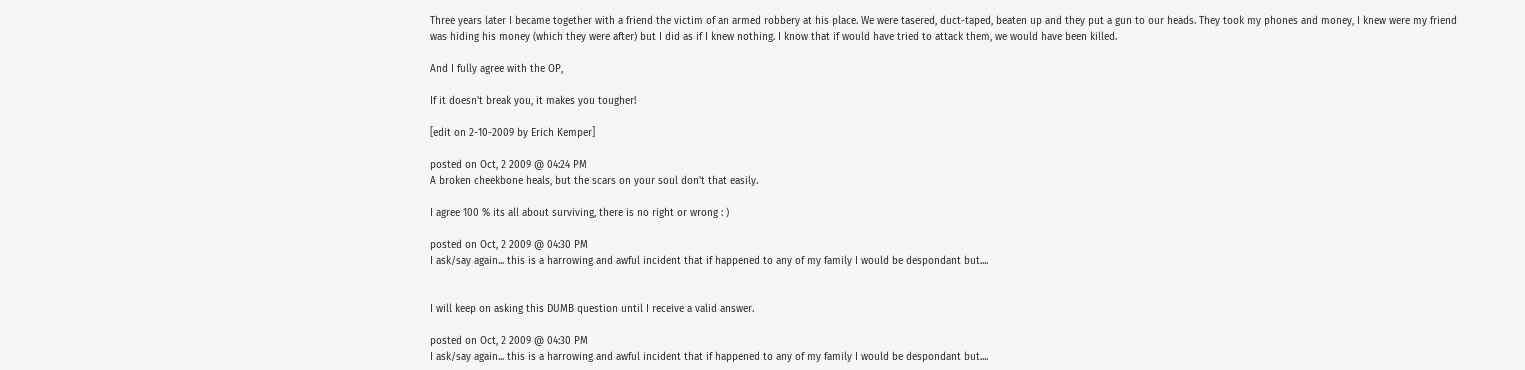Three years later I became together with a friend the victim of an armed robbery at his place. We were tasered, duct-taped, beaten up and they put a gun to our heads. They took my phones and money, I knew were my friend was hiding his money (which they were after) but I did as if I knew nothing. I know that if would have tried to attack them, we would have been killed.

And I fully agree with the OP,

If it doesn't break you, it makes you tougher!

[edit on 2-10-2009 by Erich Kemper]

posted on Oct, 2 2009 @ 04:24 PM
A broken cheekbone heals, but the scars on your soul don't that easily.

I agree 100 % its all about surviving, there is no right or wrong : )

posted on Oct, 2 2009 @ 04:30 PM
I ask/say again... this is a harrowing and awful incident that if happened to any of my family I would be despondant but....


I will keep on asking this DUMB question until I receive a valid answer.

posted on Oct, 2 2009 @ 04:30 PM
I ask/say again... this is a harrowing and awful incident that if happened to any of my family I would be despondant but....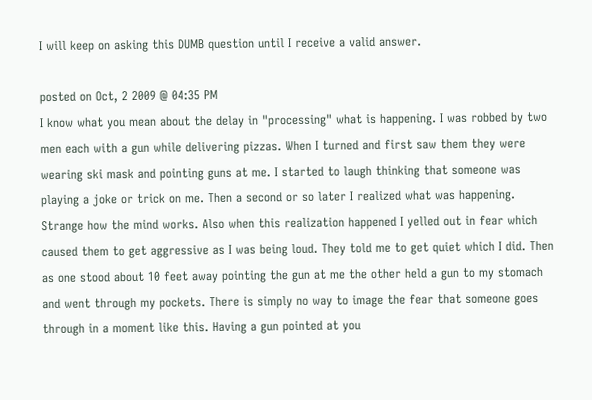I will keep on asking this DUMB question until I receive a valid answer.

posted on Oct, 2 2009 @ 04:35 PM
I know what you mean about the delay in "processing" what is happening. I was robbed by two men each with a gun while delivering pizzas. When I turned and first saw them they were wearing ski mask and pointing guns at me. I started to laugh thinking that someone was playing a joke or trick on me. Then a second or so later I realized what was happening. Strange how the mind works. Also when this realization happened I yelled out in fear which caused them to get aggressive as I was being loud. They told me to get quiet which I did. Then as one stood about 10 feet away pointing the gun at me the other held a gun to my stomach and went through my pockets. There is simply no way to image the fear that someone goes through in a moment like this. Having a gun pointed at you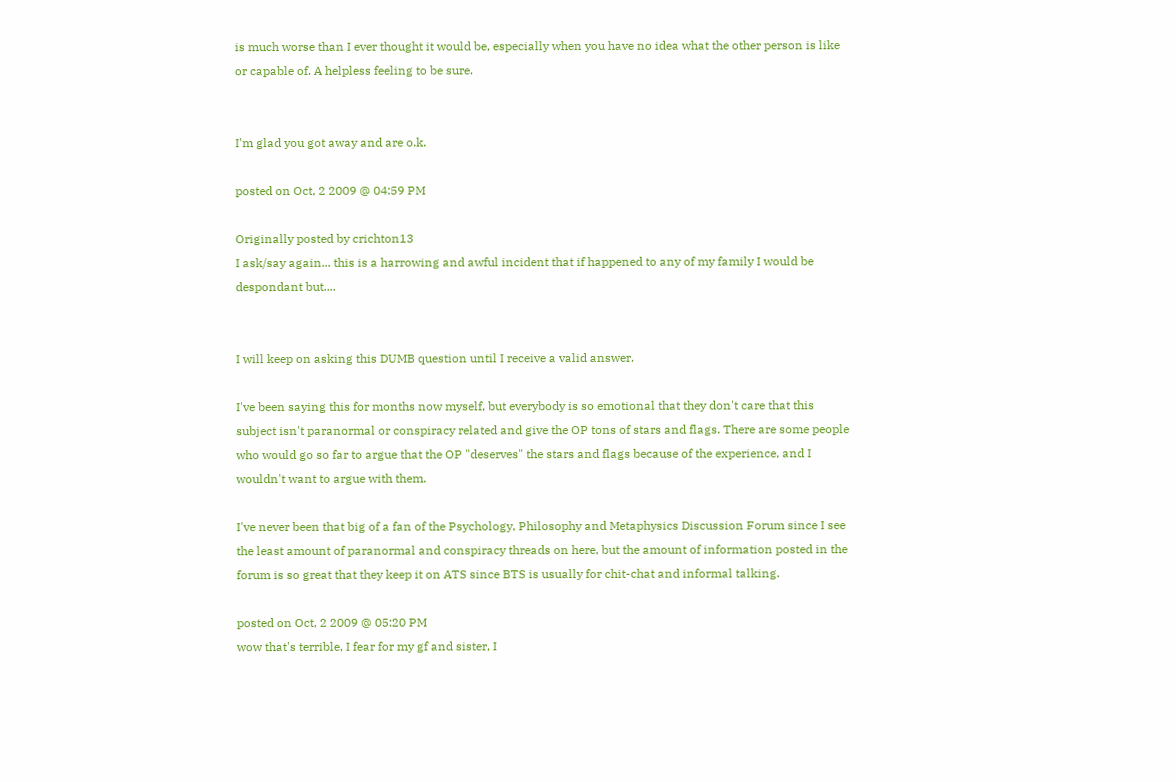is much worse than I ever thought it would be, especially when you have no idea what the other person is like or capable of. A helpless feeling to be sure.


I'm glad you got away and are o.k.

posted on Oct, 2 2009 @ 04:59 PM

Originally posted by crichton13
I ask/say again... this is a harrowing and awful incident that if happened to any of my family I would be despondant but....


I will keep on asking this DUMB question until I receive a valid answer.

I've been saying this for months now myself, but everybody is so emotional that they don't care that this subject isn't paranormal or conspiracy related and give the OP tons of stars and flags. There are some people who would go so far to argue that the OP "deserves" the stars and flags because of the experience, and I wouldn't want to argue with them.

I've never been that big of a fan of the Psychology, Philosophy and Metaphysics Discussion Forum since I see the least amount of paranormal and conspiracy threads on here, but the amount of information posted in the forum is so great that they keep it on ATS since BTS is usually for chit-chat and informal talking.

posted on Oct, 2 2009 @ 05:20 PM
wow that's terrible, I fear for my gf and sister, I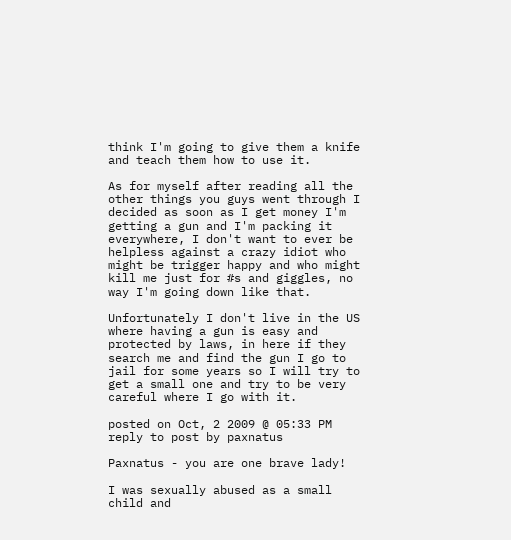think I'm going to give them a knife and teach them how to use it.

As for myself after reading all the other things you guys went through I decided as soon as I get money I'm getting a gun and I'm packing it everywhere, I don't want to ever be helpless against a crazy idiot who might be trigger happy and who might kill me just for #s and giggles, no way I'm going down like that.

Unfortunately I don't live in the US where having a gun is easy and protected by laws, in here if they search me and find the gun I go to jail for some years so I will try to get a small one and try to be very careful where I go with it.

posted on Oct, 2 2009 @ 05:33 PM
reply to post by paxnatus

Paxnatus - you are one brave lady!

I was sexually abused as a small child and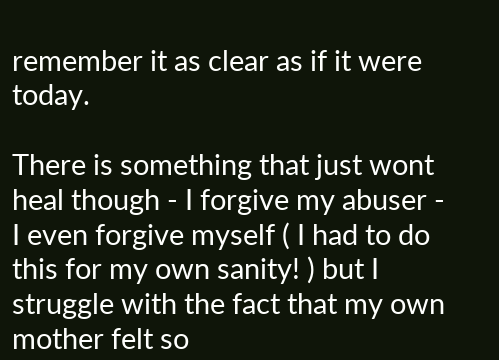remember it as clear as if it were today.

There is something that just wont heal though - I forgive my abuser - I even forgive myself ( I had to do this for my own sanity! ) but I struggle with the fact that my own mother felt so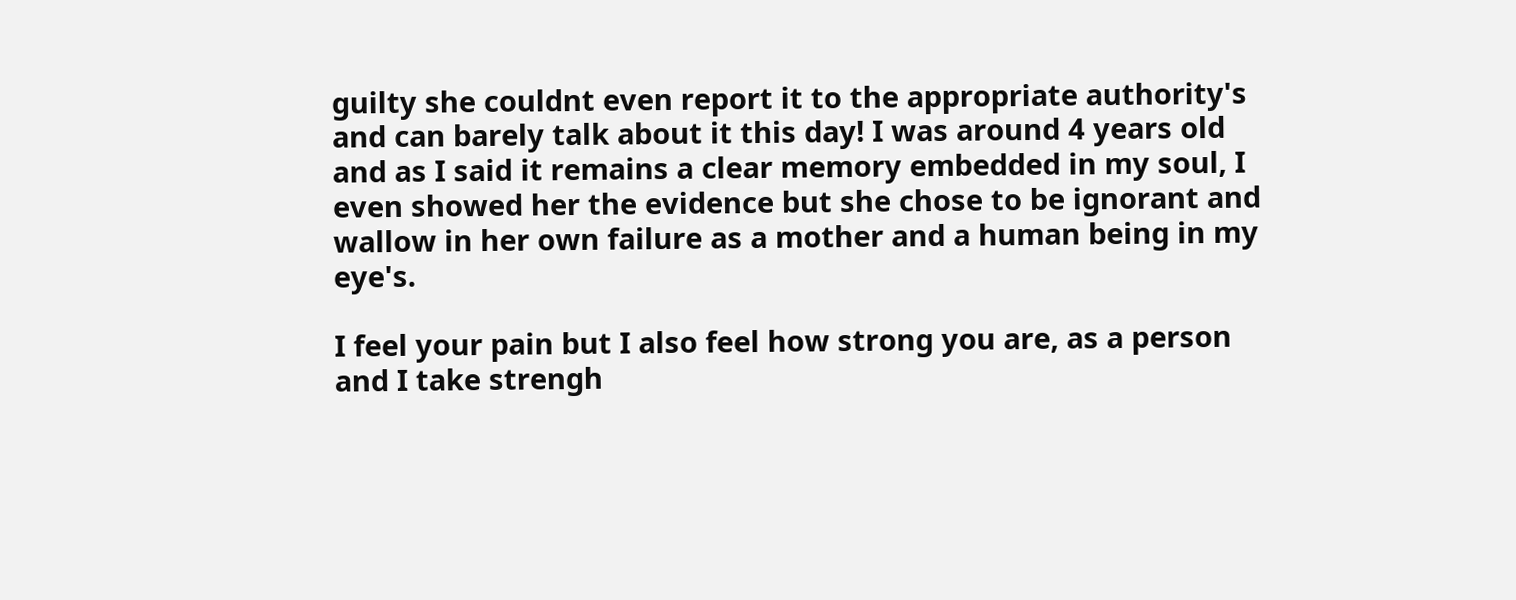guilty she couldnt even report it to the appropriate authority's and can barely talk about it this day! I was around 4 years old and as I said it remains a clear memory embedded in my soul, I even showed her the evidence but she chose to be ignorant and wallow in her own failure as a mother and a human being in my eye's.

I feel your pain but I also feel how strong you are, as a person and I take strengh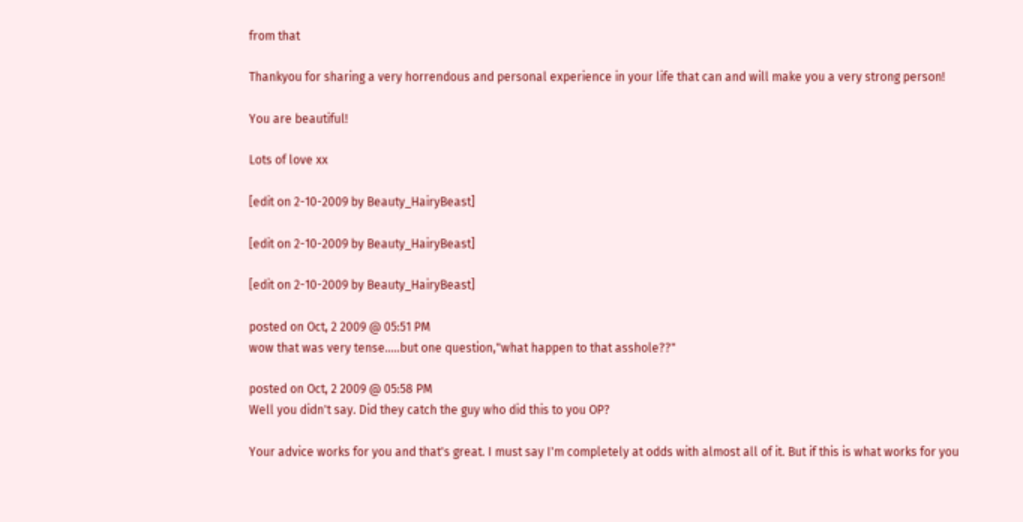from that

Thankyou for sharing a very horrendous and personal experience in your life that can and will make you a very strong person!

You are beautiful!

Lots of love xx

[edit on 2-10-2009 by Beauty_HairyBeast]

[edit on 2-10-2009 by Beauty_HairyBeast]

[edit on 2-10-2009 by Beauty_HairyBeast]

posted on Oct, 2 2009 @ 05:51 PM
wow that was very tense.....but one question,"what happen to that asshole??"

posted on Oct, 2 2009 @ 05:58 PM
Well you didn't say. Did they catch the guy who did this to you OP?

Your advice works for you and that's great. I must say I'm completely at odds with almost all of it. But if this is what works for you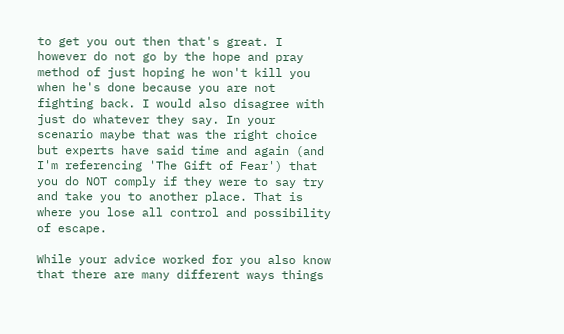to get you out then that's great. I however do not go by the hope and pray method of just hoping he won't kill you when he's done because you are not fighting back. I would also disagree with just do whatever they say. In your scenario maybe that was the right choice but experts have said time and again (and I'm referencing 'The Gift of Fear') that you do NOT comply if they were to say try and take you to another place. That is where you lose all control and possibility of escape.

While your advice worked for you also know that there are many different ways things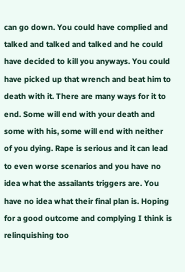can go down. You could have complied and talked and talked and talked and he could have decided to kill you anyways. You could have picked up that wrench and beat him to death with it. There are many ways for it to end. Some will end with your death and some with his, some will end with neither of you dying. Rape is serious and it can lead to even worse scenarios and you have no idea what the assailants triggers are. You have no idea what their final plan is. Hoping for a good outcome and complying I think is relinquishing too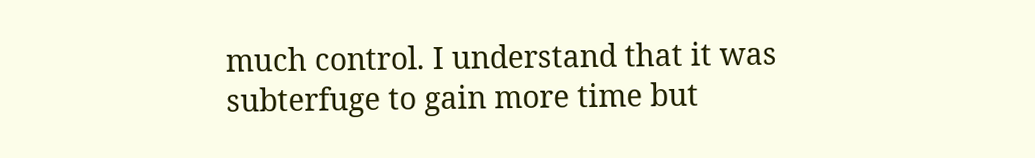much control. I understand that it was subterfuge to gain more time but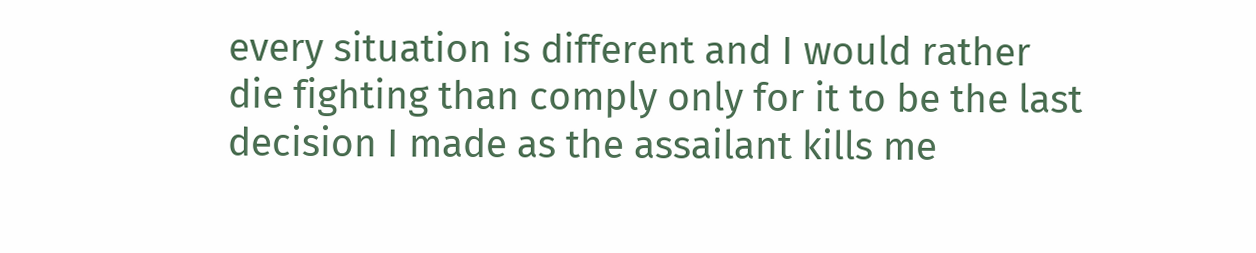every situation is different and I would rather die fighting than comply only for it to be the last decision I made as the assailant kills me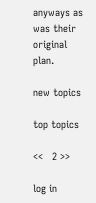anyways as was their original plan.

new topics

top topics

<<   2 >>

log in